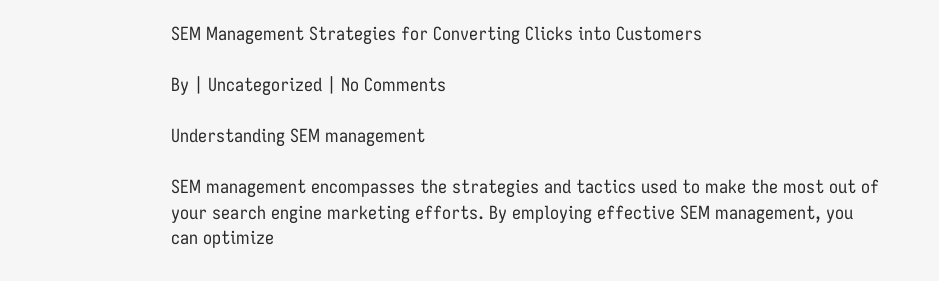SEM Management Strategies for Converting Clicks into Customers

By | Uncategorized | No Comments

Understanding SEM management

SEM management encompasses the strategies and tactics used to make the most out of your search engine marketing efforts. By employing effective SEM management, you can optimize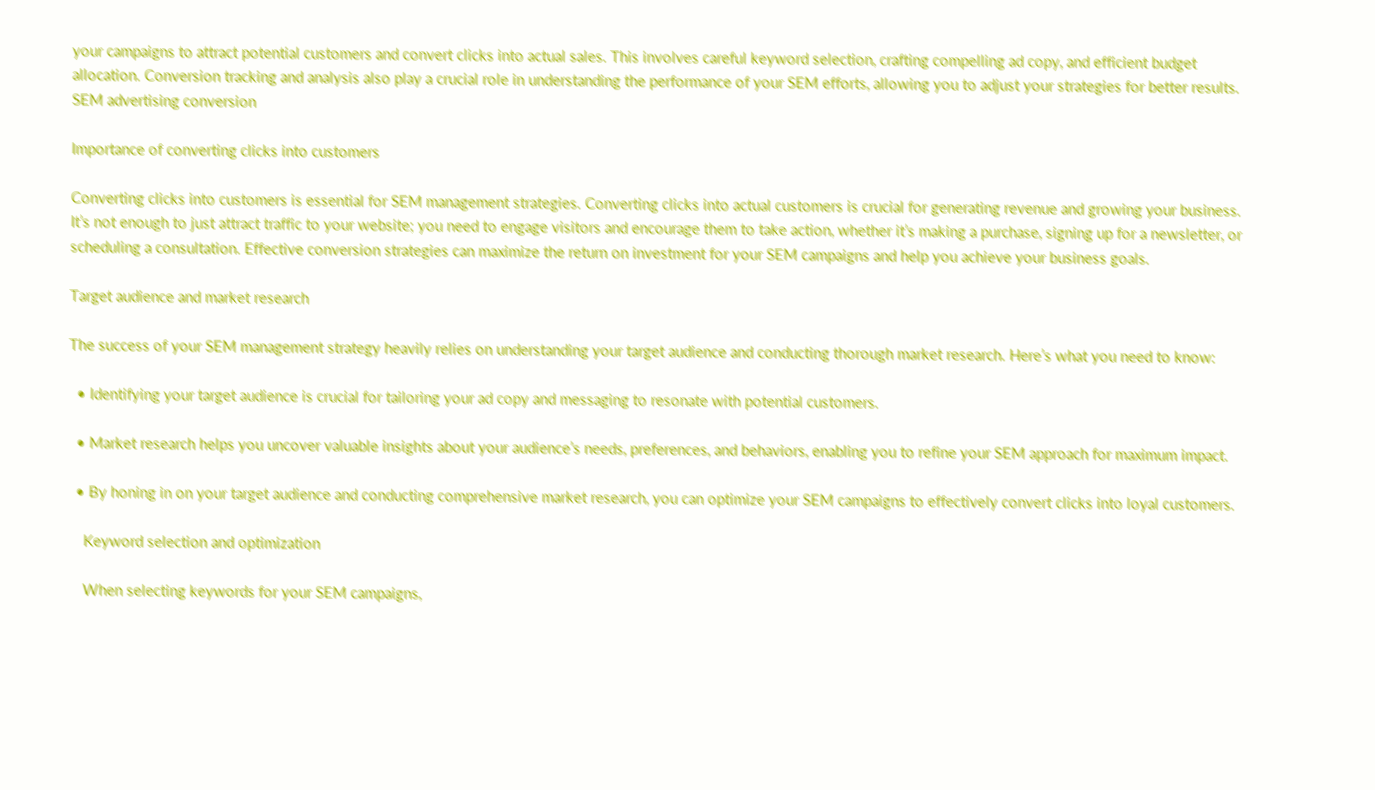your campaigns to attract potential customers and convert clicks into actual sales. This involves careful keyword selection, crafting compelling ad copy, and efficient budget allocation. Conversion tracking and analysis also play a crucial role in understanding the performance of your SEM efforts, allowing you to adjust your strategies for better results.
SEM advertising conversion

Importance of converting clicks into customers

Converting clicks into customers is essential for SEM management strategies. Converting clicks into actual customers is crucial for generating revenue and growing your business. It’s not enough to just attract traffic to your website; you need to engage visitors and encourage them to take action, whether it’s making a purchase, signing up for a newsletter, or scheduling a consultation. Effective conversion strategies can maximize the return on investment for your SEM campaigns and help you achieve your business goals.

Target audience and market research

The success of your SEM management strategy heavily relies on understanding your target audience and conducting thorough market research. Here’s what you need to know:

  • Identifying your target audience is crucial for tailoring your ad copy and messaging to resonate with potential customers.

  • Market research helps you uncover valuable insights about your audience’s needs, preferences, and behaviors, enabling you to refine your SEM approach for maximum impact.

  • By honing in on your target audience and conducting comprehensive market research, you can optimize your SEM campaigns to effectively convert clicks into loyal customers.

    Keyword selection and optimization

    When selecting keywords for your SEM campaigns,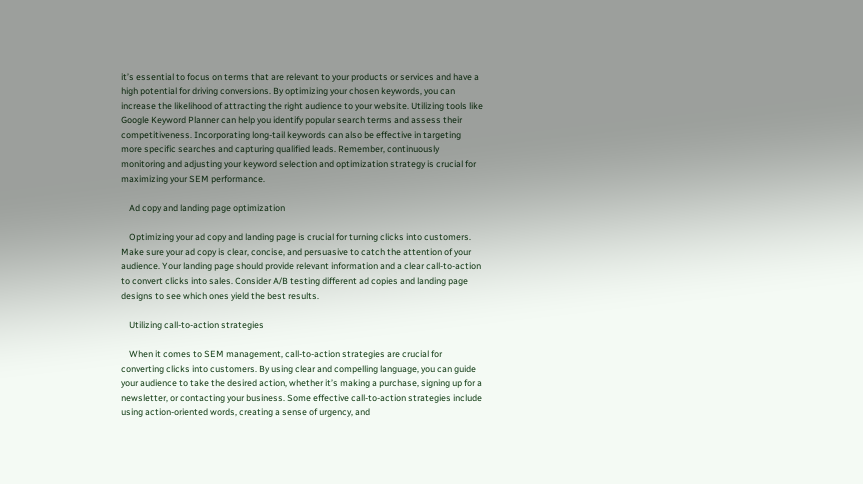it’s essential to focus on terms that are relevant to your products or services and have a high potential for driving conversions. By optimizing your chosen keywords, you can increase the likelihood of attracting the right audience to your website. Utilizing tools like Google Keyword Planner can help you identify popular search terms and assess their competitiveness. Incorporating long-tail keywords can also be effective in targeting more specific searches and capturing qualified leads. Remember, continuously monitoring and adjusting your keyword selection and optimization strategy is crucial for maximizing your SEM performance.

    Ad copy and landing page optimization

    Optimizing your ad copy and landing page is crucial for turning clicks into customers. Make sure your ad copy is clear, concise, and persuasive to catch the attention of your audience. Your landing page should provide relevant information and a clear call-to-action to convert clicks into sales. Consider A/B testing different ad copies and landing page designs to see which ones yield the best results.

    Utilizing call-to-action strategies

    When it comes to SEM management, call-to-action strategies are crucial for converting clicks into customers. By using clear and compelling language, you can guide your audience to take the desired action, whether it’s making a purchase, signing up for a newsletter, or contacting your business. Some effective call-to-action strategies include using action-oriented words, creating a sense of urgency, and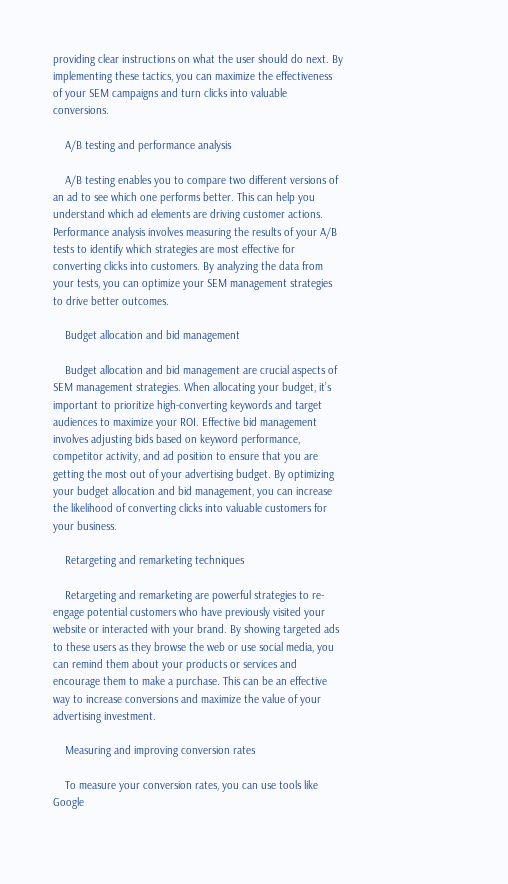providing clear instructions on what the user should do next. By implementing these tactics, you can maximize the effectiveness of your SEM campaigns and turn clicks into valuable conversions.

    A/B testing and performance analysis

    A/B testing enables you to compare two different versions of an ad to see which one performs better. This can help you understand which ad elements are driving customer actions. Performance analysis involves measuring the results of your A/B tests to identify which strategies are most effective for converting clicks into customers. By analyzing the data from your tests, you can optimize your SEM management strategies to drive better outcomes.

    Budget allocation and bid management

    Budget allocation and bid management are crucial aspects of SEM management strategies. When allocating your budget, it’s important to prioritize high-converting keywords and target audiences to maximize your ROI. Effective bid management involves adjusting bids based on keyword performance, competitor activity, and ad position to ensure that you are getting the most out of your advertising budget. By optimizing your budget allocation and bid management, you can increase the likelihood of converting clicks into valuable customers for your business.

    Retargeting and remarketing techniques

    Retargeting and remarketing are powerful strategies to re-engage potential customers who have previously visited your website or interacted with your brand. By showing targeted ads to these users as they browse the web or use social media, you can remind them about your products or services and encourage them to make a purchase. This can be an effective way to increase conversions and maximize the value of your advertising investment.

    Measuring and improving conversion rates

    To measure your conversion rates, you can use tools like Google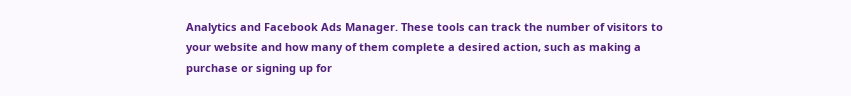Analytics and Facebook Ads Manager. These tools can track the number of visitors to your website and how many of them complete a desired action, such as making a purchase or signing up for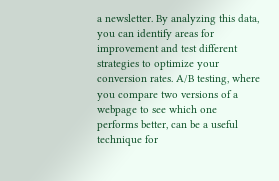a newsletter. By analyzing this data, you can identify areas for improvement and test different strategies to optimize your conversion rates. A/B testing, where you compare two versions of a webpage to see which one performs better, can be a useful technique for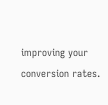improving your conversion rates.